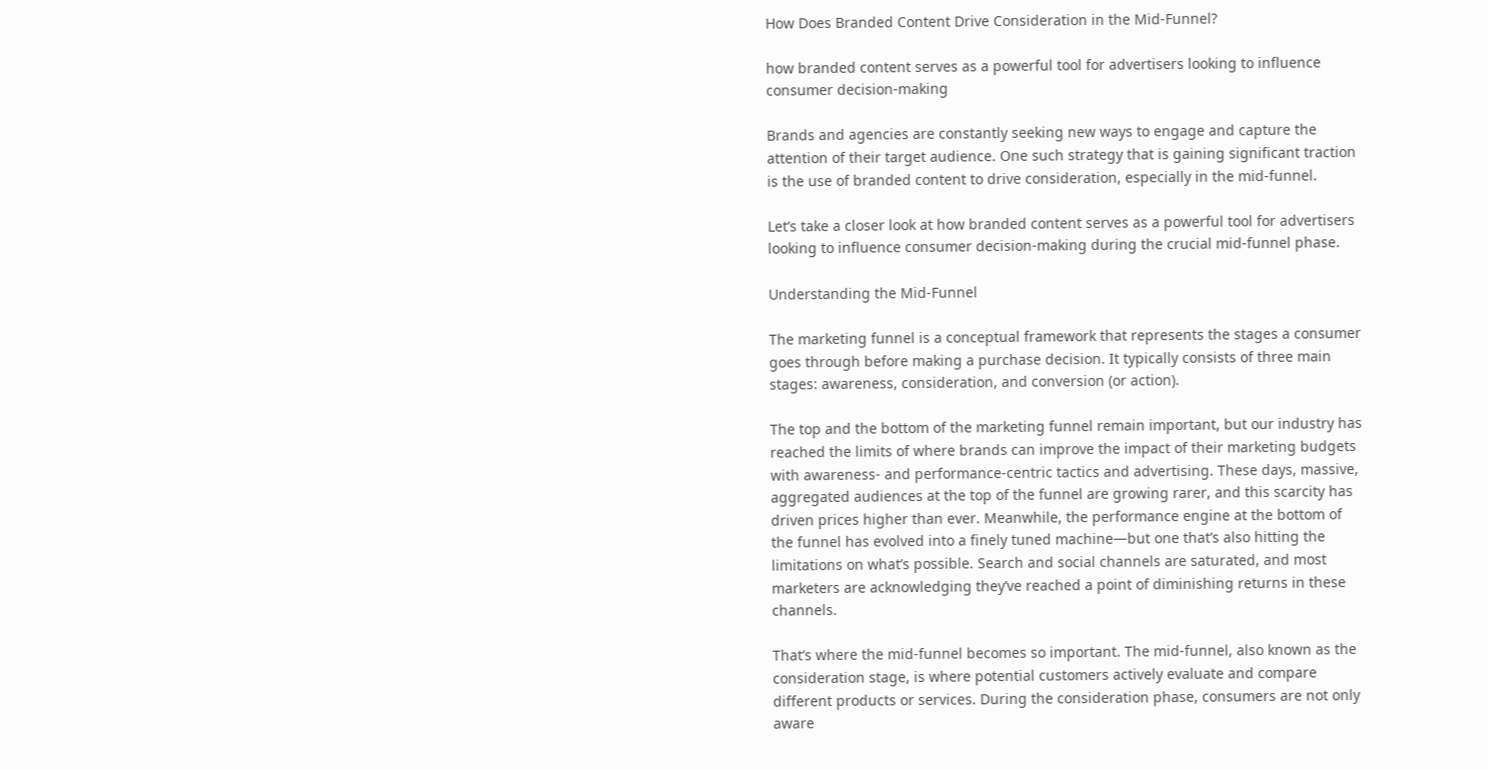How Does Branded Content Drive Consideration in the Mid-Funnel?

how branded content serves as a powerful tool for advertisers looking to influence consumer decision-making

Brands and agencies are constantly seeking new ways to engage and capture the attention of their target audience. One such strategy that is gaining significant traction is the use of branded content to drive consideration, especially in the mid-funnel.

Let’s take a closer look at how branded content serves as a powerful tool for advertisers looking to influence consumer decision-making during the crucial mid-funnel phase.

Understanding the Mid-Funnel

The marketing funnel is a conceptual framework that represents the stages a consumer goes through before making a purchase decision. It typically consists of three main stages: awareness, consideration, and conversion (or action).

The top and the bottom of the marketing funnel remain important, but our industry has reached the limits of where brands can improve the impact of their marketing budgets with awareness- and performance-centric tactics and advertising. These days, massive, aggregated audiences at the top of the funnel are growing rarer, and this scarcity has driven prices higher than ever. Meanwhile, the performance engine at the bottom of the funnel has evolved into a finely tuned machine—but one that’s also hitting the limitations on what’s possible. Search and social channels are saturated, and most marketers are acknowledging they’ve reached a point of diminishing returns in these channels.

That’s where the mid-funnel becomes so important. The mid-funnel, also known as the consideration stage, is where potential customers actively evaluate and compare different products or services. During the consideration phase, consumers are not only aware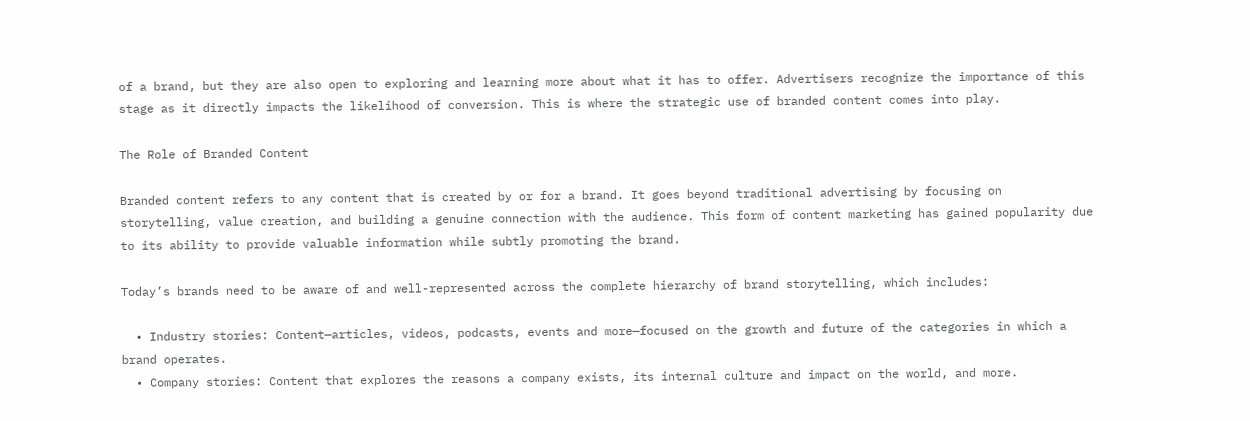of a brand, but they are also open to exploring and learning more about what it has to offer. Advertisers recognize the importance of this stage as it directly impacts the likelihood of conversion. This is where the strategic use of branded content comes into play.

The Role of Branded Content

Branded content refers to any content that is created by or for a brand. It goes beyond traditional advertising by focusing on storytelling, value creation, and building a genuine connection with the audience. This form of content marketing has gained popularity due to its ability to provide valuable information while subtly promoting the brand.

Today’s brands need to be aware of and well-represented across the complete hierarchy of brand storytelling, which includes:

  • Industry stories: Content—articles, videos, podcasts, events and more—focused on the growth and future of the categories in which a brand operates.
  • Company stories: Content that explores the reasons a company exists, its internal culture and impact on the world, and more.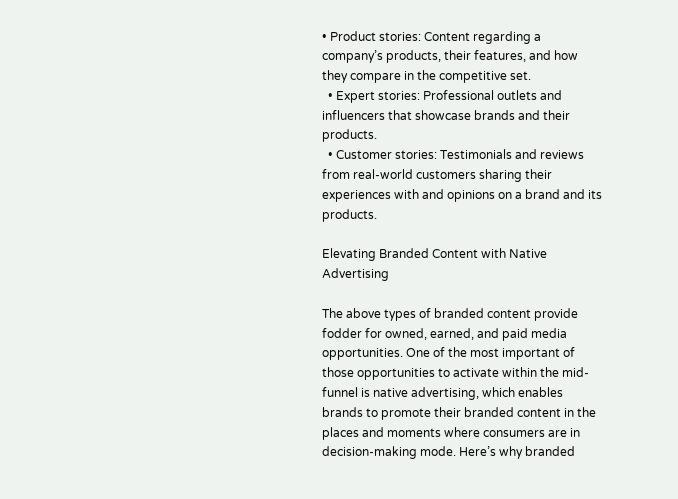• Product stories: Content regarding a company’s products, their features, and how they compare in the competitive set.
  • Expert stories: Professional outlets and influencers that showcase brands and their products.
  • Customer stories: Testimonials and reviews from real-world customers sharing their experiences with and opinions on a brand and its products.

Elevating Branded Content with Native Advertising

The above types of branded content provide fodder for owned, earned, and paid media opportunities. One of the most important of those opportunities to activate within the mid-funnel is native advertising, which enables brands to promote their branded content in the places and moments where consumers are in decision-making mode. Here’s why branded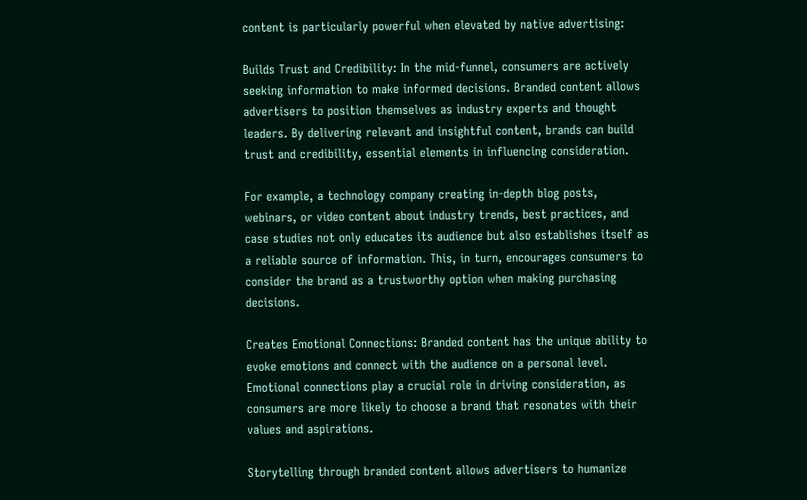content is particularly powerful when elevated by native advertising:

Builds Trust and Credibility: In the mid-funnel, consumers are actively seeking information to make informed decisions. Branded content allows advertisers to position themselves as industry experts and thought leaders. By delivering relevant and insightful content, brands can build trust and credibility, essential elements in influencing consideration.

For example, a technology company creating in-depth blog posts, webinars, or video content about industry trends, best practices, and case studies not only educates its audience but also establishes itself as a reliable source of information. This, in turn, encourages consumers to consider the brand as a trustworthy option when making purchasing decisions.

Creates Emotional Connections: Branded content has the unique ability to evoke emotions and connect with the audience on a personal level. Emotional connections play a crucial role in driving consideration, as consumers are more likely to choose a brand that resonates with their values and aspirations.

Storytelling through branded content allows advertisers to humanize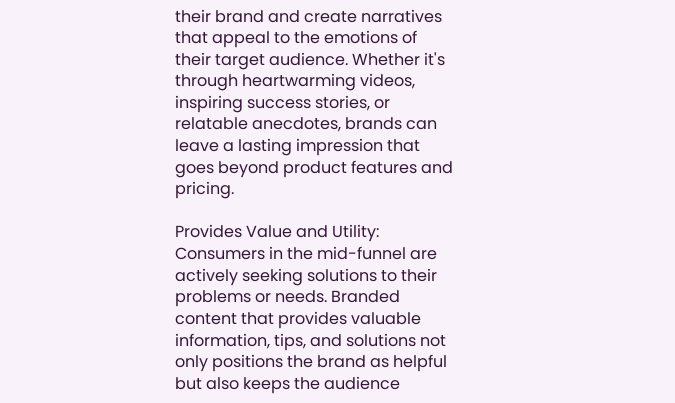their brand and create narratives that appeal to the emotions of their target audience. Whether it's through heartwarming videos, inspiring success stories, or relatable anecdotes, brands can leave a lasting impression that goes beyond product features and pricing.

Provides Value and Utility: Consumers in the mid-funnel are actively seeking solutions to their problems or needs. Branded content that provides valuable information, tips, and solutions not only positions the brand as helpful but also keeps the audience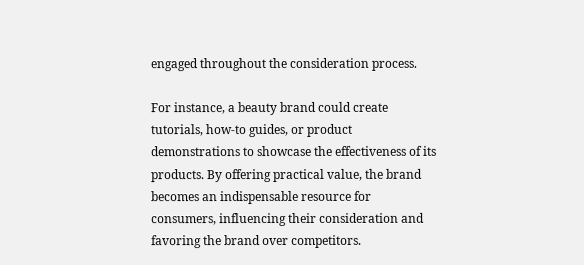engaged throughout the consideration process.

For instance, a beauty brand could create tutorials, how-to guides, or product demonstrations to showcase the effectiveness of its products. By offering practical value, the brand becomes an indispensable resource for consumers, influencing their consideration and favoring the brand over competitors.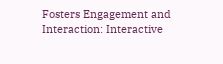Fosters Engagement and Interaction: Interactive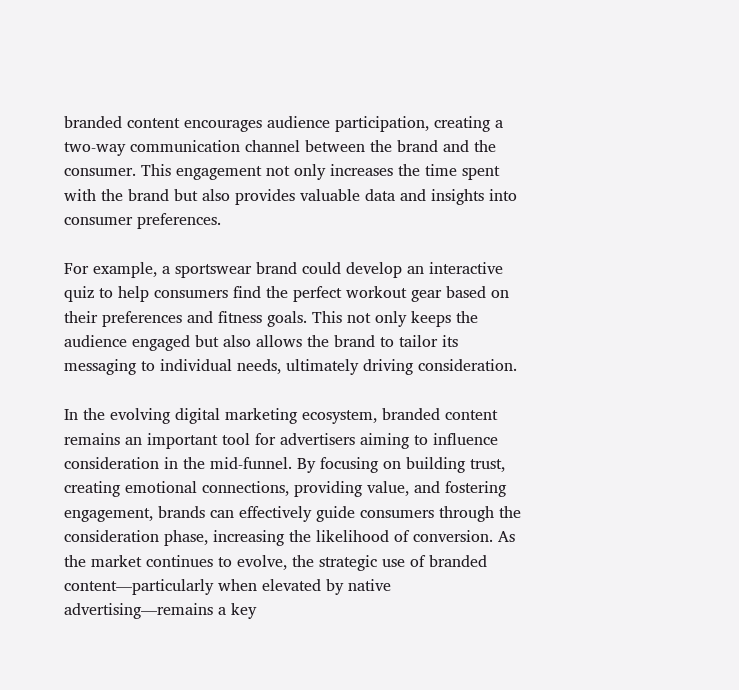branded content encourages audience participation, creating a two-way communication channel between the brand and the consumer. This engagement not only increases the time spent with the brand but also provides valuable data and insights into consumer preferences.

For example, a sportswear brand could develop an interactive quiz to help consumers find the perfect workout gear based on their preferences and fitness goals. This not only keeps the audience engaged but also allows the brand to tailor its messaging to individual needs, ultimately driving consideration.

In the evolving digital marketing ecosystem, branded content remains an important tool for advertisers aiming to influence consideration in the mid-funnel. By focusing on building trust, creating emotional connections, providing value, and fostering engagement, brands can effectively guide consumers through the consideration phase, increasing the likelihood of conversion. As the market continues to evolve, the strategic use of branded content—particularly when elevated by native advertising—remains a key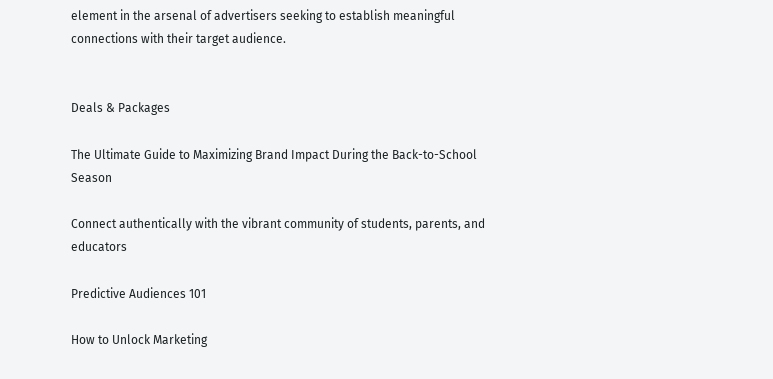element in the arsenal of advertisers seeking to establish meaningful connections with their target audience.


Deals & Packages

The Ultimate Guide to Maximizing Brand Impact During the Back-to-School Season

Connect authentically with the vibrant community of students, parents, and educators

Predictive Audiences 101

How to Unlock Marketing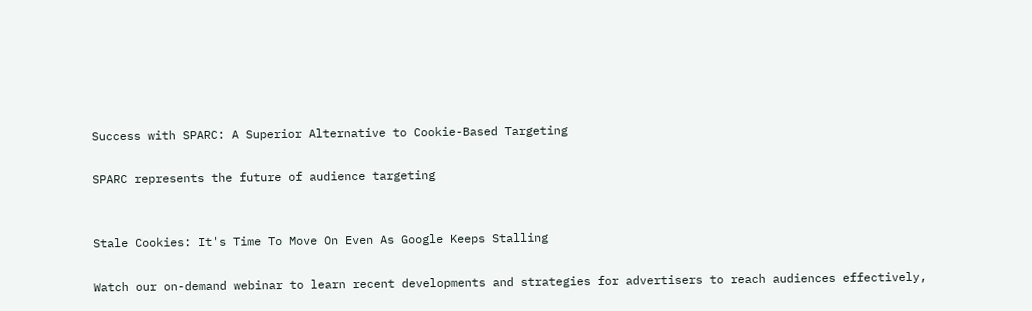Success with SPARC: A Superior Alternative to Cookie-Based Targeting

SPARC represents the future of audience targeting


Stale Cookies: It's Time To Move On Even As Google Keeps Stalling

Watch our on-demand webinar to learn recent developments and strategies for advertisers to reach audiences effectively,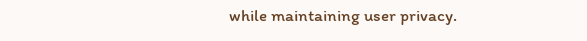while maintaining user privacy.